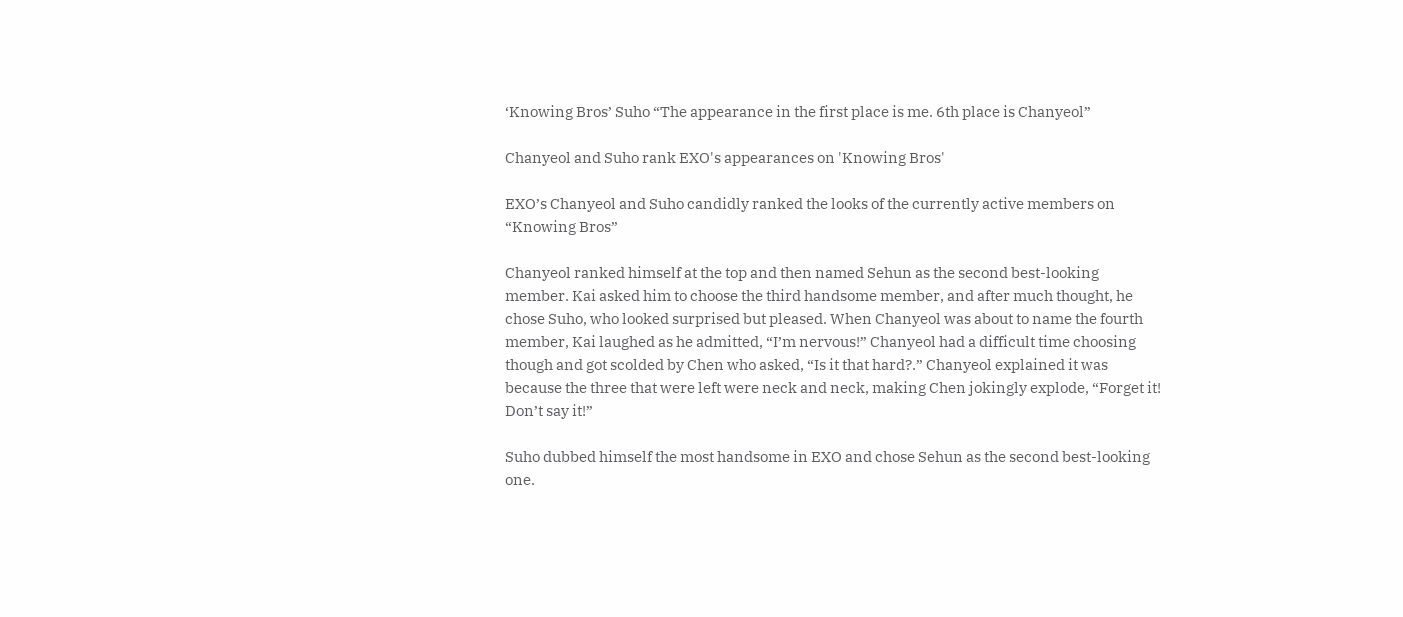‘Knowing Bros’ Suho “The appearance in the first place is me. 6th place is Chanyeol”

Chanyeol and Suho rank EXO's appearances on 'Knowing Bros'

EXO’s Chanyeol and Suho candidly ranked the looks of the currently active members on “Knowing Bros”

Chanyeol ranked himself at the top and then named Sehun as the second best-looking member. Kai asked him to choose the third handsome member, and after much thought, he chose Suho, who looked surprised but pleased. When Chanyeol was about to name the fourth member, Kai laughed as he admitted, “I’m nervous!” Chanyeol had a difficult time choosing though and got scolded by Chen who asked, “Is it that hard?.” Chanyeol explained it was because the three that were left were neck and neck, making Chen jokingly explode, “Forget it! Don’t say it!”

Suho dubbed himself the most handsome in EXO and chose Sehun as the second best-looking one.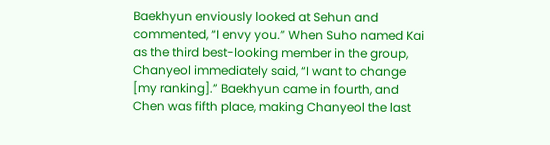Baekhyun enviously looked at Sehun and commented, “I envy you.” When Suho named Kai as the third best-looking member in the group, Chanyeol immediately said, “I want to change [my ranking].” Baekhyun came in fourth, and Chen was fifth place, making Chanyeol the last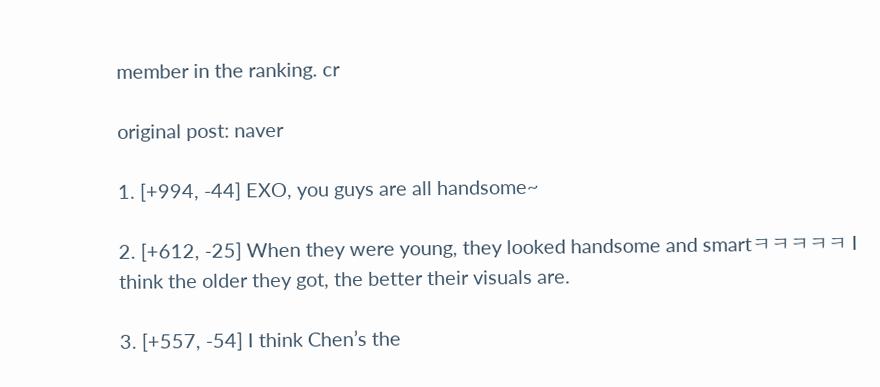member in the ranking. cr

original post: naver

1. [+994, -44] EXO, you guys are all handsome~

2. [+612, -25] When they were young, they looked handsome and smartㅋㅋㅋㅋㅋ I think the older they got, the better their visuals are.

3. [+557, -54] I think Chen’s the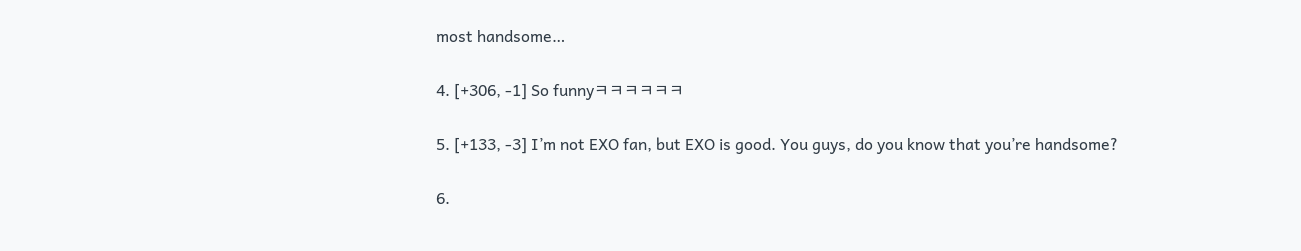most handsome…

4. [+306, -1] So funnyㅋㅋㅋㅋㅋㅋ

5. [+133, -3] I’m not EXO fan, but EXO is good. You guys, do you know that you’re handsome?

6.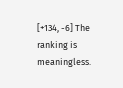[+134, -6] The ranking is meaningless.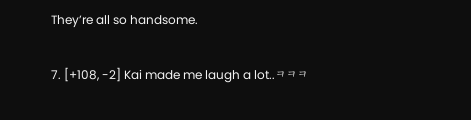They’re all so handsome.

7. [+108, -2] Kai made me laugh a lot..ㅋㅋㅋ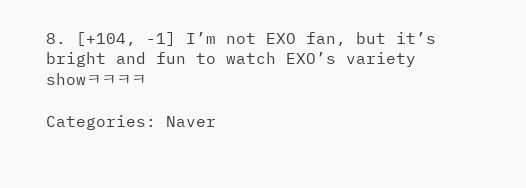8. [+104, -1] I’m not EXO fan, but it’s bright and fun to watch EXO’s variety showㅋㅋㅋㅋ

Categories: Naver